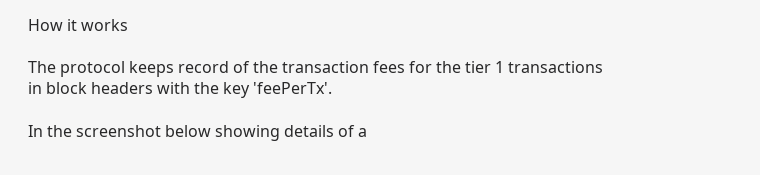How it works

The protocol keeps record of the transaction fees for the tier 1 transactions in block headers with the key 'feePerTx'.

In the screenshot below showing details of a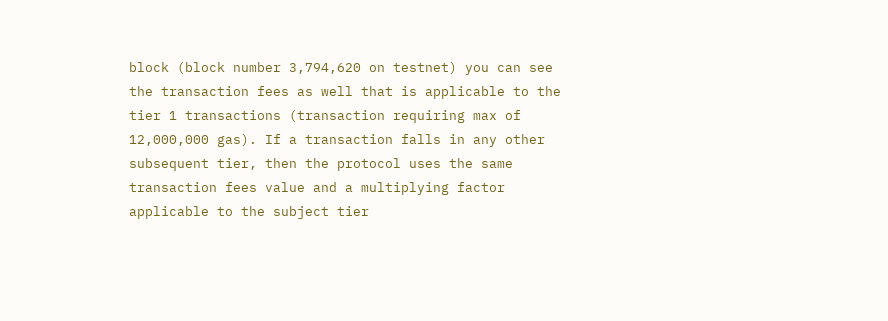block (block number 3,794,620 on testnet) you can see the transaction fees as well that is applicable to the tier 1 transactions (transaction requiring max of 12,000,000 gas). If a transaction falls in any other subsequent tier, then the protocol uses the same transaction fees value and a multiplying factor applicable to the subject tier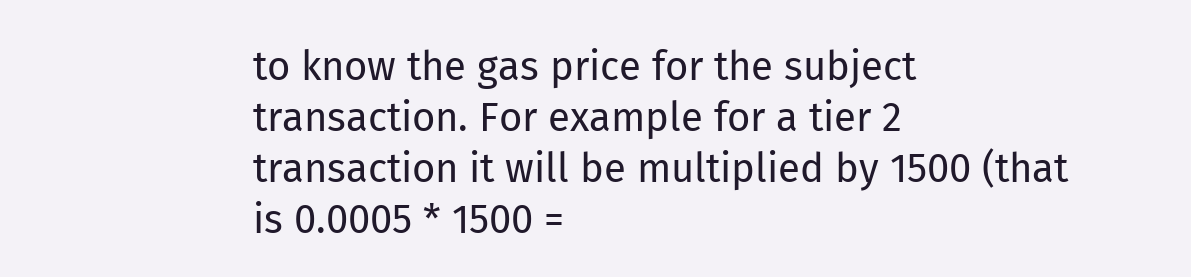to know the gas price for the subject transaction. For example for a tier 2 transaction it will be multiplied by 1500 (that is 0.0005 * 1500 =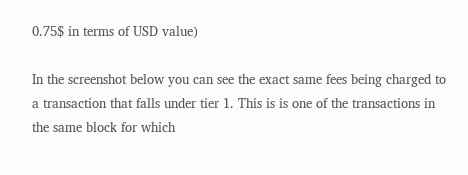0.75$ in terms of USD value)

In the screenshot below you can see the exact same fees being charged to a transaction that falls under tier 1. This is is one of the transactions in the same block for which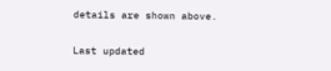details are shown above.

Last updated